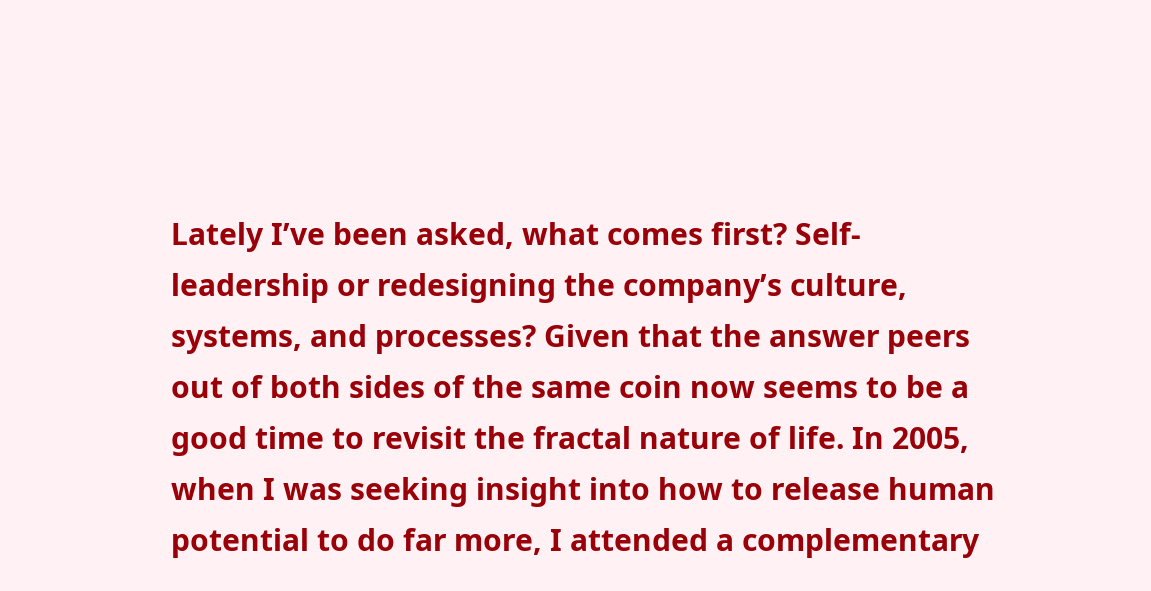Lately I’ve been asked, what comes first? Self-leadership or redesigning the company’s culture, systems, and processes? Given that the answer peers out of both sides of the same coin now seems to be a good time to revisit the fractal nature of life. In 2005, when I was seeking insight into how to release human potential to do far more, I attended a complementary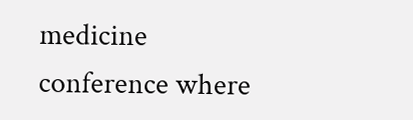medicine conference where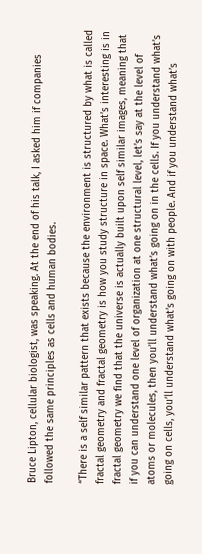Bruce Lipton, cellular biologist, was speaking. At the end of his talk, I asked him if companies followed the same principles as cells and human bodies.

“There is a self similar pattern that exists because the environment is structured by what is called fractal geometry and fractal geometry is how you study structure in space. What’s interesting is in fractal geometry we find that the universe is actually built upon self similar images, meaning that if you can understand one level of organization at one structural level, let’s say at the level of atoms or molecules, then you’ll understand what’s going on in the cells. If you understand what’s going on cells, you’ll understand what’s going on with people. And if you understand what’s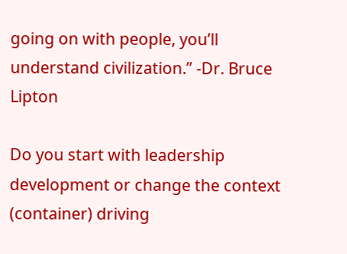going on with people, you’ll understand civilization.” -Dr. Bruce Lipton

Do you start with leadership development or change the context (container) driving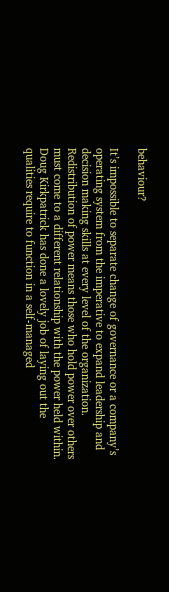behaviour?

It’s impossible to separate change of governance or a company’s operating system from the imperative to expand leadership and decision making skills at every level of the organization. Redistribution of power means those who hold power over others must come to a different relationship with the power held within. Doug Kirkpatrick has done a lovely job of laying out the qualities require to function in a self-managed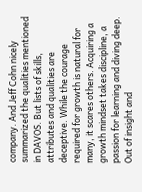company. And Jeff Cohn nicely summarized the qualities mentioned in DAVOS. But lists of skills, attributes and qualities are deceptive. While the courage required for growth is natural for many, it scares others. Acquiring a growth mindset takes discipline, a passion for learning and diving deep. Out of insight and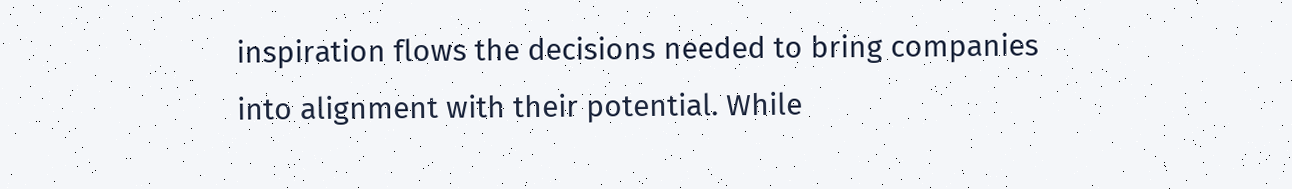inspiration flows the decisions needed to bring companies into alignment with their potential. While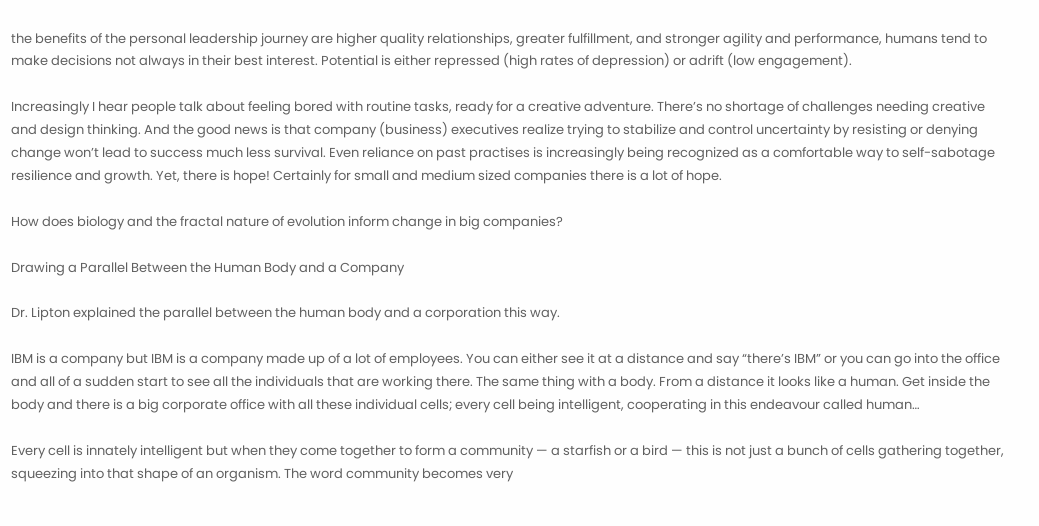the benefits of the personal leadership journey are higher quality relationships, greater fulfillment, and stronger agility and performance, humans tend to make decisions not always in their best interest. Potential is either repressed (high rates of depression) or adrift (low engagement).

Increasingly I hear people talk about feeling bored with routine tasks, ready for a creative adventure. There’s no shortage of challenges needing creative and design thinking. And the good news is that company (business) executives realize trying to stabilize and control uncertainty by resisting or denying change won’t lead to success much less survival. Even reliance on past practises is increasingly being recognized as a comfortable way to self-sabotage resilience and growth. Yet, there is hope! Certainly for small and medium sized companies there is a lot of hope.

How does biology and the fractal nature of evolution inform change in big companies?

Drawing a Parallel Between the Human Body and a Company

Dr. Lipton explained the parallel between the human body and a corporation this way.

IBM is a company but IBM is a company made up of a lot of employees. You can either see it at a distance and say “there’s IBM” or you can go into the office and all of a sudden start to see all the individuals that are working there. The same thing with a body. From a distance it looks like a human. Get inside the body and there is a big corporate office with all these individual cells; every cell being intelligent, cooperating in this endeavour called human…

Every cell is innately intelligent but when they come together to form a community — a starfish or a bird — this is not just a bunch of cells gathering together, squeezing into that shape of an organism. The word community becomes very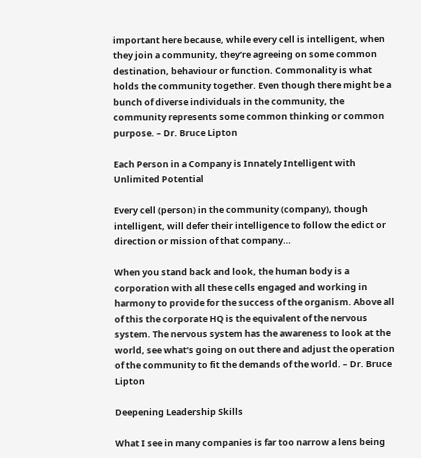important here because, while every cell is intelligent, when they join a community, they’re agreeing on some common destination, behaviour or function. Commonality is what holds the community together. Even though there might be a bunch of diverse individuals in the community, the community represents some common thinking or common purpose. – Dr. Bruce Lipton

Each Person in a Company is Innately Intelligent with Unlimited Potential

Every cell (person) in the community (company), though intelligent, will defer their intelligence to follow the edict or direction or mission of that company…

When you stand back and look, the human body is a corporation with all these cells engaged and working in harmony to provide for the success of the organism. Above all of this the corporate HQ is the equivalent of the nervous system. The nervous system has the awareness to look at the world, see what’s going on out there and adjust the operation of the community to fit the demands of the world. – Dr. Bruce Lipton

Deepening Leadership Skills

What I see in many companies is far too narrow a lens being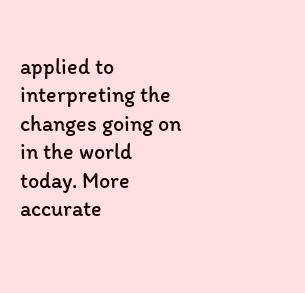applied to interpreting the changes going on in the world today. More accurate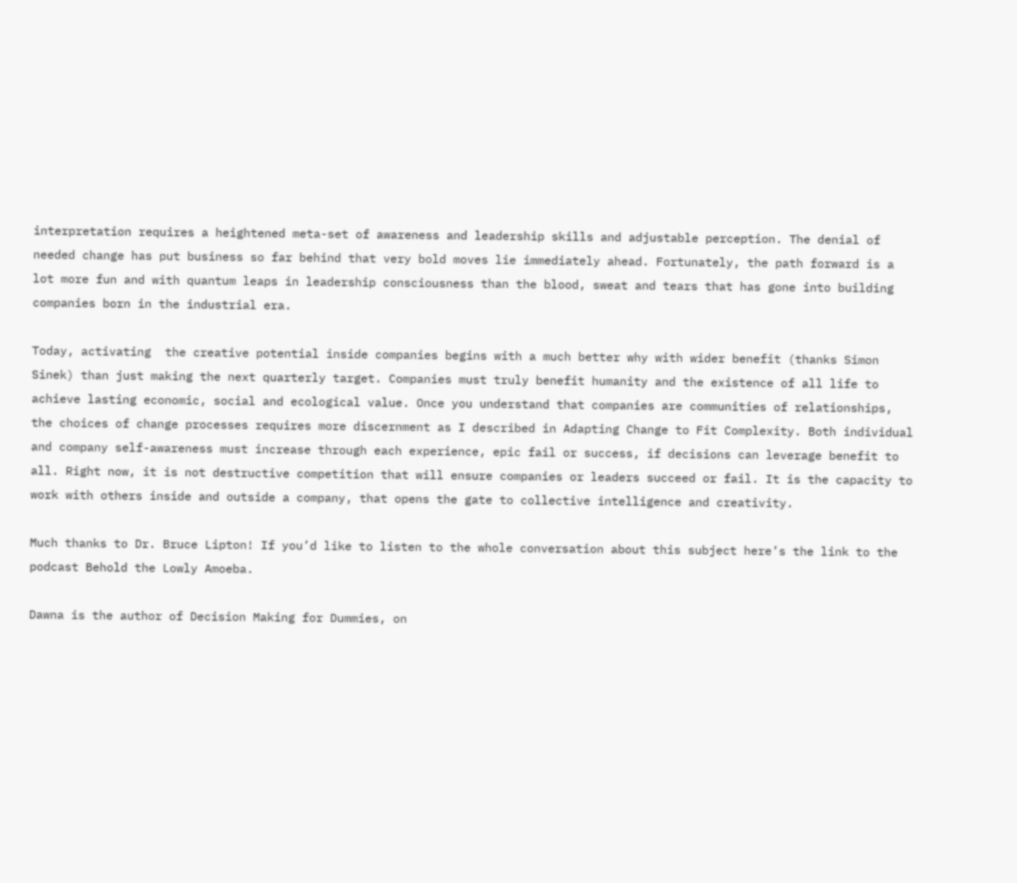interpretation requires a heightened meta-set of awareness and leadership skills and adjustable perception. The denial of needed change has put business so far behind that very bold moves lie immediately ahead. Fortunately, the path forward is a lot more fun and with quantum leaps in leadership consciousness than the blood, sweat and tears that has gone into building companies born in the industrial era.

Today, activating  the creative potential inside companies begins with a much better why with wider benefit (thanks Simon Sinek) than just making the next quarterly target. Companies must truly benefit humanity and the existence of all life to achieve lasting economic, social and ecological value. Once you understand that companies are communities of relationships, the choices of change processes requires more discernment as I described in Adapting Change to Fit Complexity. Both individual and company self-awareness must increase through each experience, epic fail or success, if decisions can leverage benefit to all. Right now, it is not destructive competition that will ensure companies or leaders succeed or fail. It is the capacity to work with others inside and outside a company, that opens the gate to collective intelligence and creativity.

Much thanks to Dr. Bruce Lipton! If you’d like to listen to the whole conversation about this subject here’s the link to the podcast Behold the Lowly Amoeba.

Dawna is the author of Decision Making for Dummies, on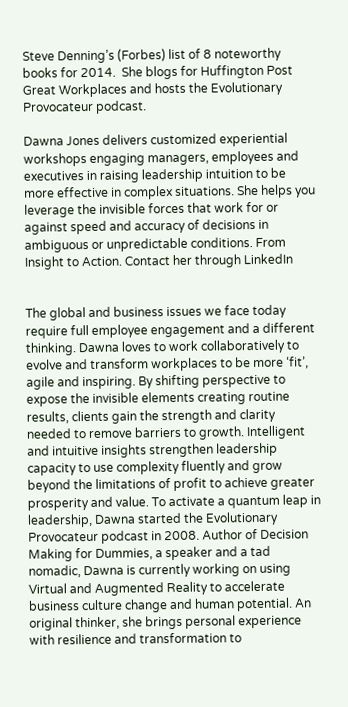Steve Denning’s (Forbes) list of 8 noteworthy books for 2014.  She blogs for Huffington Post Great Workplaces and hosts the Evolutionary Provocateur podcast.

Dawna Jones delivers customized experiential workshops engaging managers, employees and executives in raising leadership intuition to be more effective in complex situations. She helps you leverage the invisible forces that work for or against speed and accuracy of decisions in ambiguous or unpredictable conditions. From Insight to Action. Contact her through LinkedIn


The global and business issues we face today require full employee engagement and a different thinking. Dawna loves to work collaboratively to evolve and transform workplaces to be more ‘fit’, agile and inspiring. By shifting perspective to expose the invisible elements creating routine results, clients gain the strength and clarity needed to remove barriers to growth. Intelligent and intuitive insights strengthen leadership capacity to use complexity fluently and grow beyond the limitations of profit to achieve greater prosperity and value. To activate a quantum leap in leadership, Dawna started the Evolutionary Provocateur podcast in 2008. Author of Decision Making for Dummies, a speaker and a tad nomadic, Dawna is currently working on using Virtual and Augmented Reality to accelerate business culture change and human potential. An original thinker, she brings personal experience with resilience and transformation to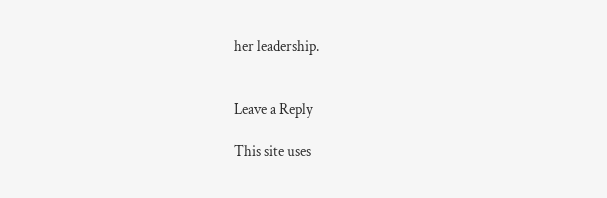her leadership.


Leave a Reply

This site uses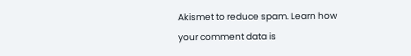Akismet to reduce spam. Learn how your comment data is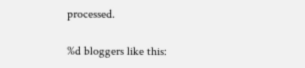processed.

%d bloggers like this: